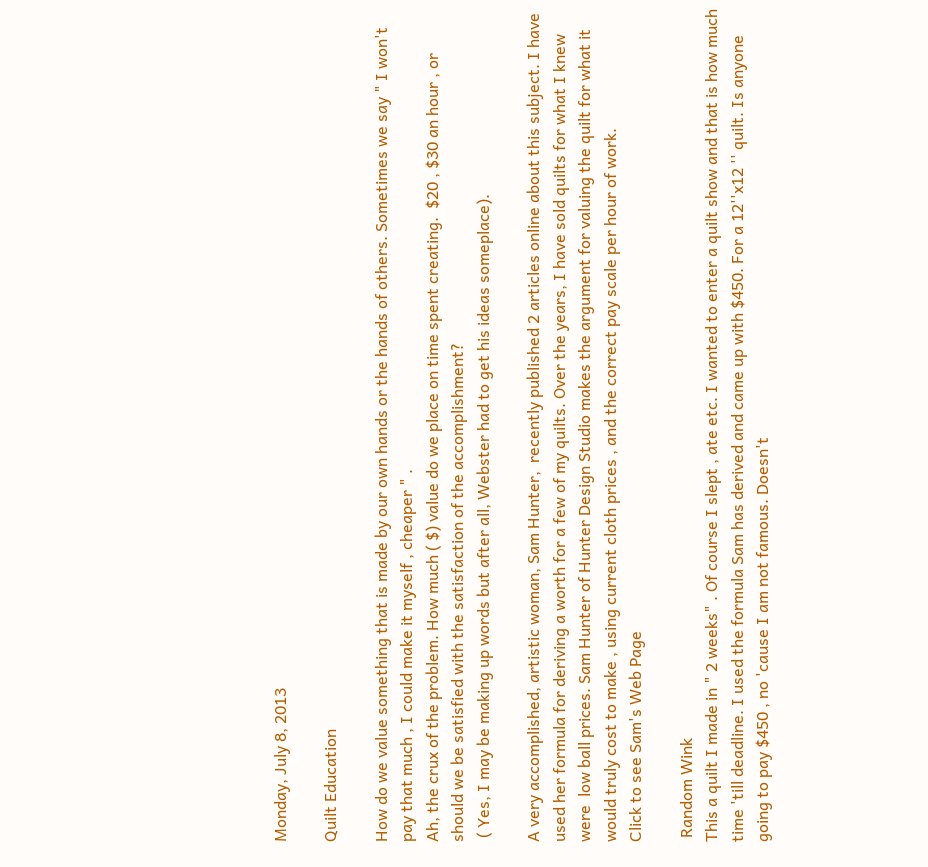Monday, July 8, 2013

Quilt Education

How do we value something that is made by our own hands or the hands of others. Sometimes we say " I won't pay that much , I could make it myself , cheaper " .
Ah, the crux of the problem. How much ( $) value do we place on time spent creating.  $20 , $30 an hour , or should we be satisfied with the satisfaction of the accomplishment?
 ( Yes, I may be making up words but after all, Webster had to get his ideas someplace).

A very accomplished, artistic woman, Sam Hunter,  recently published 2 articles online about this subject. I have used her formula for deriving a worth for a few of my quilts. Over the years, I have sold quilts for what I knew were  low ball prices. Sam Hunter of Hunter Design Studio makes the argument for valuing the quilt for what it would truly cost to make , using current cloth prices , and the correct pay scale per hour of work.
Click to see Sam's Web Page

 Random Wink
This a quilt I made in " 2 weeks" . Of course I slept , ate etc. I wanted to enter a quilt show and that is how much time 'till deadline. I used the formula Sam has derived and came up with $450. For a 12''x12 '' quilt. Is anyone going to pay $450 , no 'cause I am not famous. Doesn't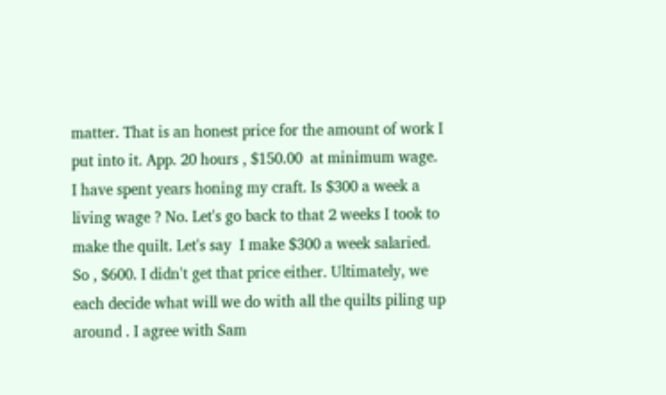matter. That is an honest price for the amount of work I put into it. App. 20 hours , $150.00  at minimum wage. I have spent years honing my craft. Is $300 a week a living wage ? No. Let's go back to that 2 weeks I took to make the quilt. Let's say  I make $300 a week salaried. So , $600. I didn't get that price either. Ultimately, we each decide what will we do with all the quilts piling up around . I agree with Sam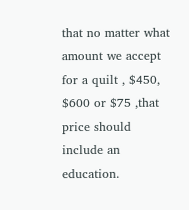that no matter what amount we accept for a quilt , $450, $600 or $75 ,that price should include an education.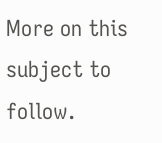More on this subject to follow.